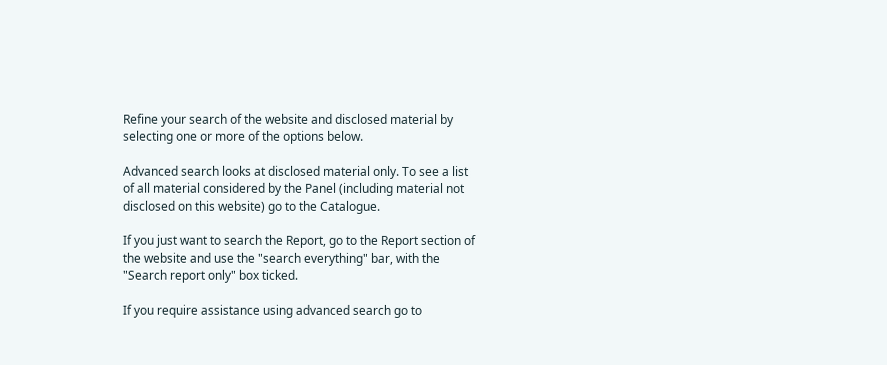Refine your search of the website and disclosed material by selecting one or more of the options below.

Advanced search looks at disclosed material only. To see a list of all material considered by the Panel (including material not disclosed on this website) go to the Catalogue.

If you just want to search the Report, go to the Report section of the website and use the "search everything" bar, with the "Search report only" box ticked.

If you require assistance using advanced search go to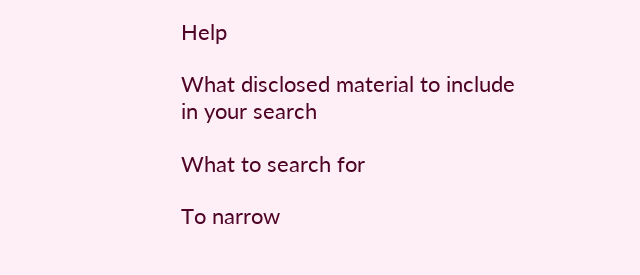Help

What disclosed material to include in your search

What to search for

To narrow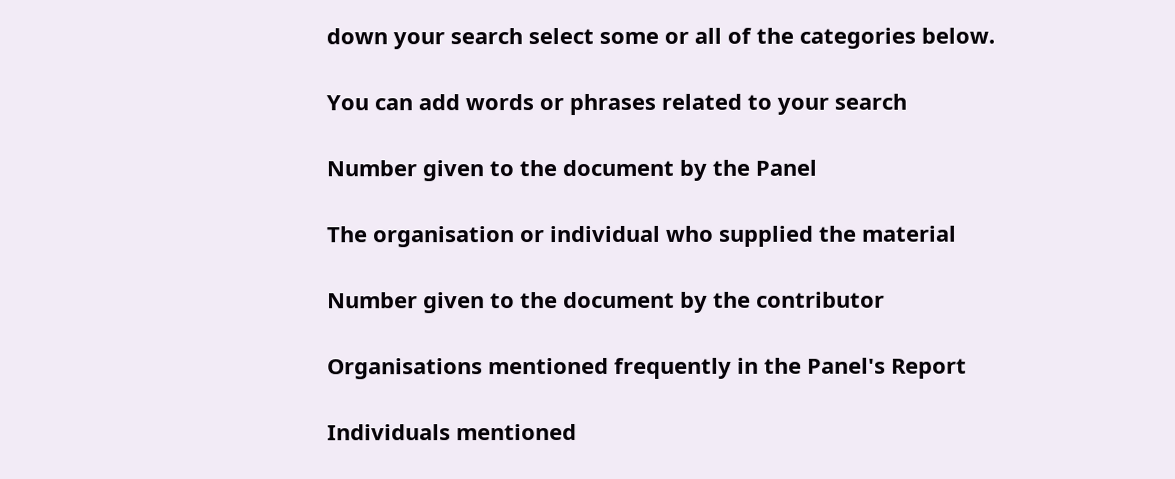down your search select some or all of the categories below.

You can add words or phrases related to your search

Number given to the document by the Panel

The organisation or individual who supplied the material

Number given to the document by the contributor

Organisations mentioned frequently in the Panel's Report

Individuals mentioned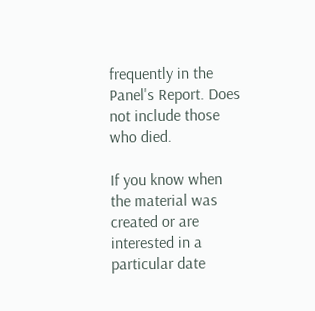frequently in the Panel's Report. Does not include those who died.

If you know when the material was created or are interested in a particular date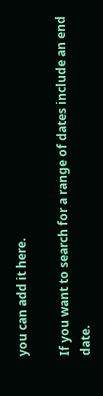you can add it here.

If you want to search for a range of dates include an end date.